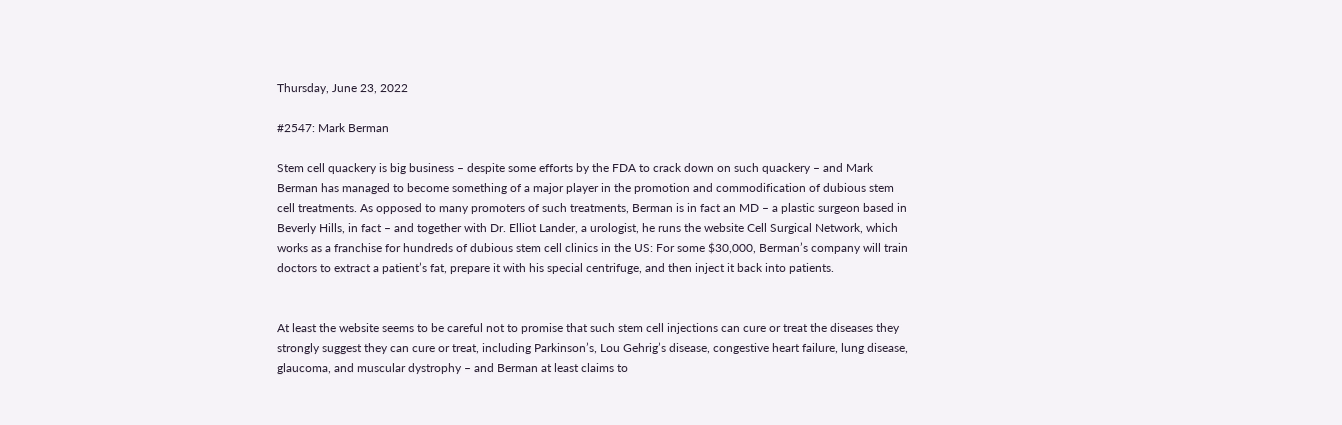Thursday, June 23, 2022

#2547: Mark Berman

Stem cell quackery is big business – despite some efforts by the FDA to crack down on such quackery – and Mark Berman has managed to become something of a major player in the promotion and commodification of dubious stem cell treatments. As opposed to many promoters of such treatments, Berman is in fact an MD – a plastic surgeon based in Beverly Hills, in fact – and together with Dr. Elliot Lander, a urologist, he runs the website Cell Surgical Network, which works as a franchise for hundreds of dubious stem cell clinics in the US: For some $30,000, Berman’s company will train doctors to extract a patient’s fat, prepare it with his special centrifuge, and then inject it back into patients.


At least the website seems to be careful not to promise that such stem cell injections can cure or treat the diseases they strongly suggest they can cure or treat, including Parkinson’s, Lou Gehrig’s disease, congestive heart failure, lung disease, glaucoma, and muscular dystrophy – and Berman at least claims to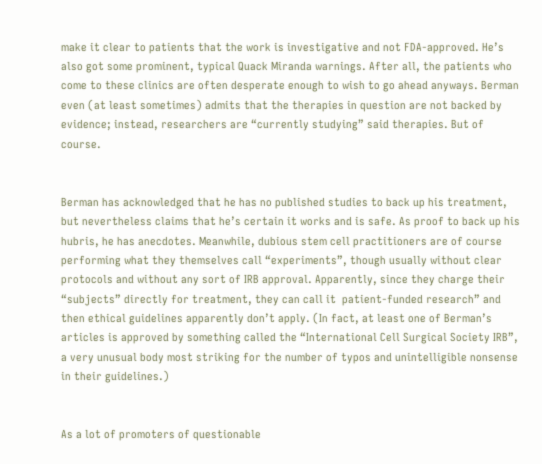make it clear to patients that the work is investigative and not FDA-approved. He’s also got some prominent, typical Quack Miranda warnings. After all, the patients who come to these clinics are often desperate enough to wish to go ahead anyways. Berman even (at least sometimes) admits that the therapies in question are not backed by evidence; instead, researchers are “currently studying” said therapies. But of course.


Berman has acknowledged that he has no published studies to back up his treatment, but nevertheless claims that he’s certain it works and is safe. As proof to back up his hubris, he has anecdotes. Meanwhile, dubious stem cell practitioners are of course performing what they themselves call “experiments”, though usually without clear protocols and without any sort of IRB approval. Apparently, since they charge their “subjects” directly for treatment, they can call it  patient-funded research” and then ethical guidelines apparently don’t apply. (In fact, at least one of Berman’s articles is approved by something called the “International Cell Surgical Society IRB”, a very unusual body most striking for the number of typos and unintelligible nonsense in their guidelines.)


As a lot of promoters of questionable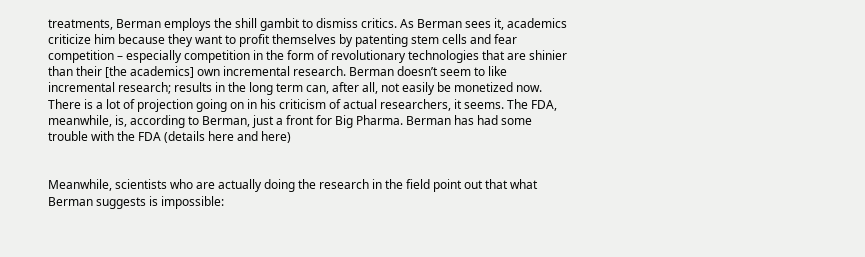treatments, Berman employs the shill gambit to dismiss critics. As Berman sees it, academics criticize him because they want to profit themselves by patenting stem cells and fear competition – especially competition in the form of revolutionary technologies that are shinier than their [the academics] own incremental research. Berman doesn’t seem to like incremental research; results in the long term can, after all, not easily be monetized now. There is a lot of projection going on in his criticism of actual researchers, it seems. The FDA, meanwhile, is, according to Berman, just a front for Big Pharma. Berman has had some trouble with the FDA (details here and here)


Meanwhile, scientists who are actually doing the research in the field point out that what Berman suggests is impossible: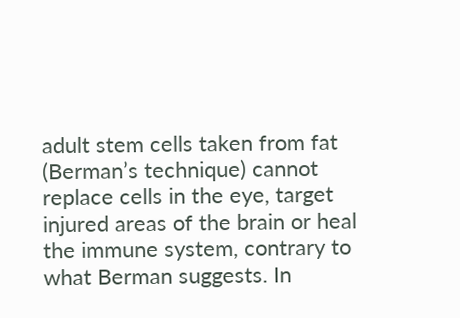adult stem cells taken from fat (Berman’s technique) cannot replace cells in the eye, target injured areas of the brain or heal the immune system, contrary to what Berman suggests. In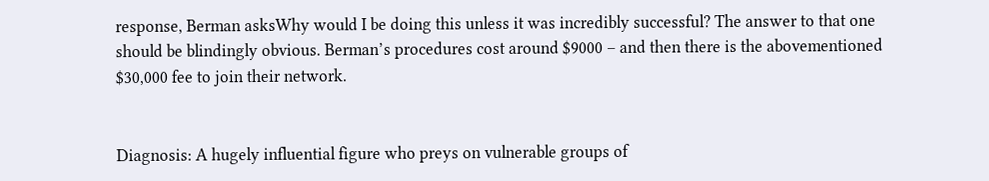response, Berman asksWhy would I be doing this unless it was incredibly successful? The answer to that one should be blindingly obvious. Berman’s procedures cost around $9000 – and then there is the abovementioned $30,000 fee to join their network.


Diagnosis: A hugely influential figure who preys on vulnerable groups of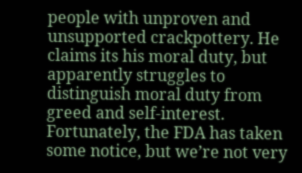people with unproven and unsupported crackpottery. He claims its his moral duty, but apparently struggles to distinguish moral duty from greed and self-interest. Fortunately, the FDA has taken some notice, but we’re not very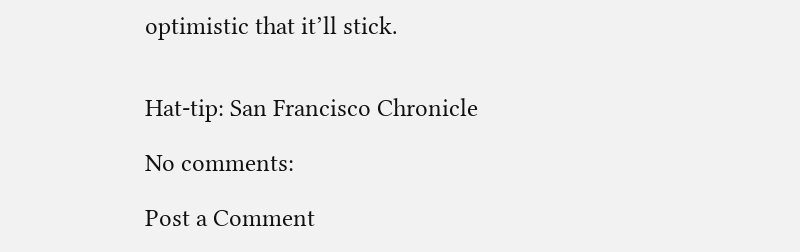optimistic that it’ll stick.


Hat-tip: San Francisco Chronicle

No comments:

Post a Comment